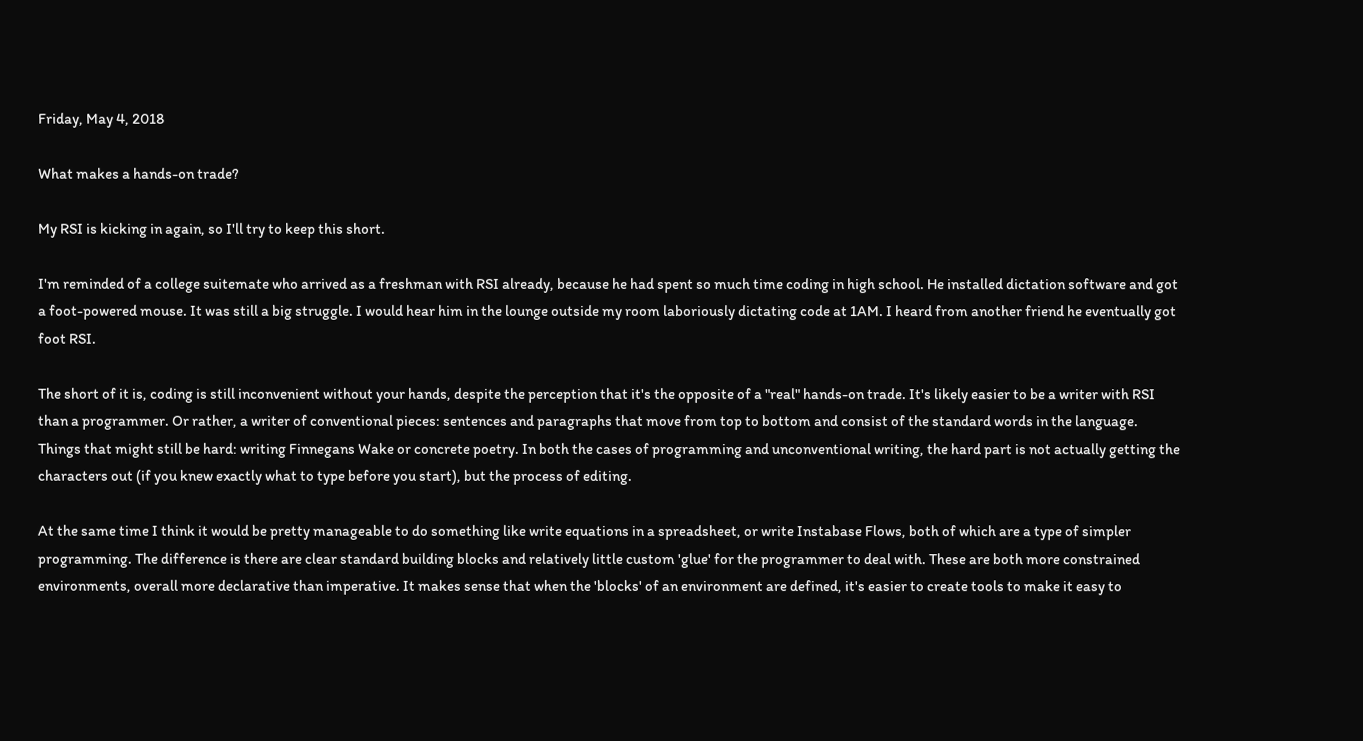Friday, May 4, 2018

What makes a hands-on trade?

My RSI is kicking in again, so I'll try to keep this short.

I'm reminded of a college suitemate who arrived as a freshman with RSI already, because he had spent so much time coding in high school. He installed dictation software and got a foot-powered mouse. It was still a big struggle. I would hear him in the lounge outside my room laboriously dictating code at 1AM. I heard from another friend he eventually got foot RSI.

The short of it is, coding is still inconvenient without your hands, despite the perception that it's the opposite of a "real" hands-on trade. It's likely easier to be a writer with RSI than a programmer. Or rather, a writer of conventional pieces: sentences and paragraphs that move from top to bottom and consist of the standard words in the language. Things that might still be hard: writing Finnegans Wake or concrete poetry. In both the cases of programming and unconventional writing, the hard part is not actually getting the characters out (if you knew exactly what to type before you start), but the process of editing.

At the same time I think it would be pretty manageable to do something like write equations in a spreadsheet, or write Instabase Flows, both of which are a type of simpler programming. The difference is there are clear standard building blocks and relatively little custom 'glue' for the programmer to deal with. These are both more constrained environments, overall more declarative than imperative. It makes sense that when the 'blocks' of an environment are defined, it's easier to create tools to make it easy to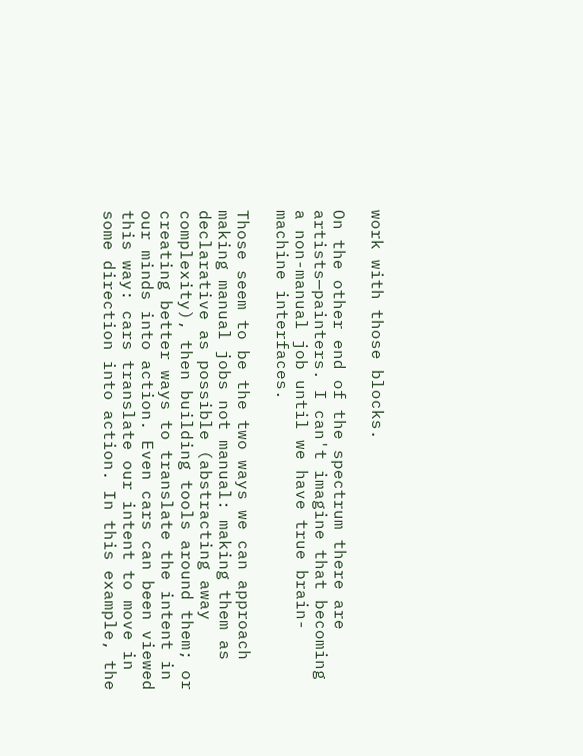work with those blocks.

On the other end of the spectrum there are artists—painters. I can't imagine that becoming a non-manual job until we have true brain-machine interfaces.

Those seem to be the two ways we can approach making manual jobs not manual: making them as declarative as possible (abstracting away complexity), then building tools around them; or creating better ways to translate the intent in our minds into action. Even cars can been viewed this way: cars translate our intent to move in some direction into action. In this example, the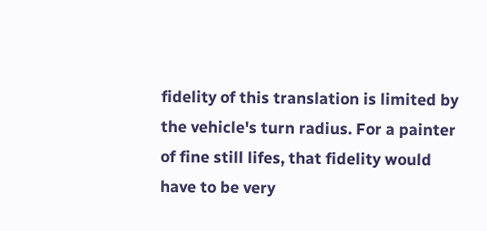fidelity of this translation is limited by the vehicle's turn radius. For a painter of fine still lifes, that fidelity would have to be very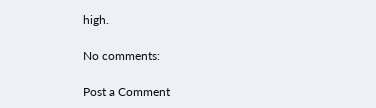high.

No comments:

Post a Comment